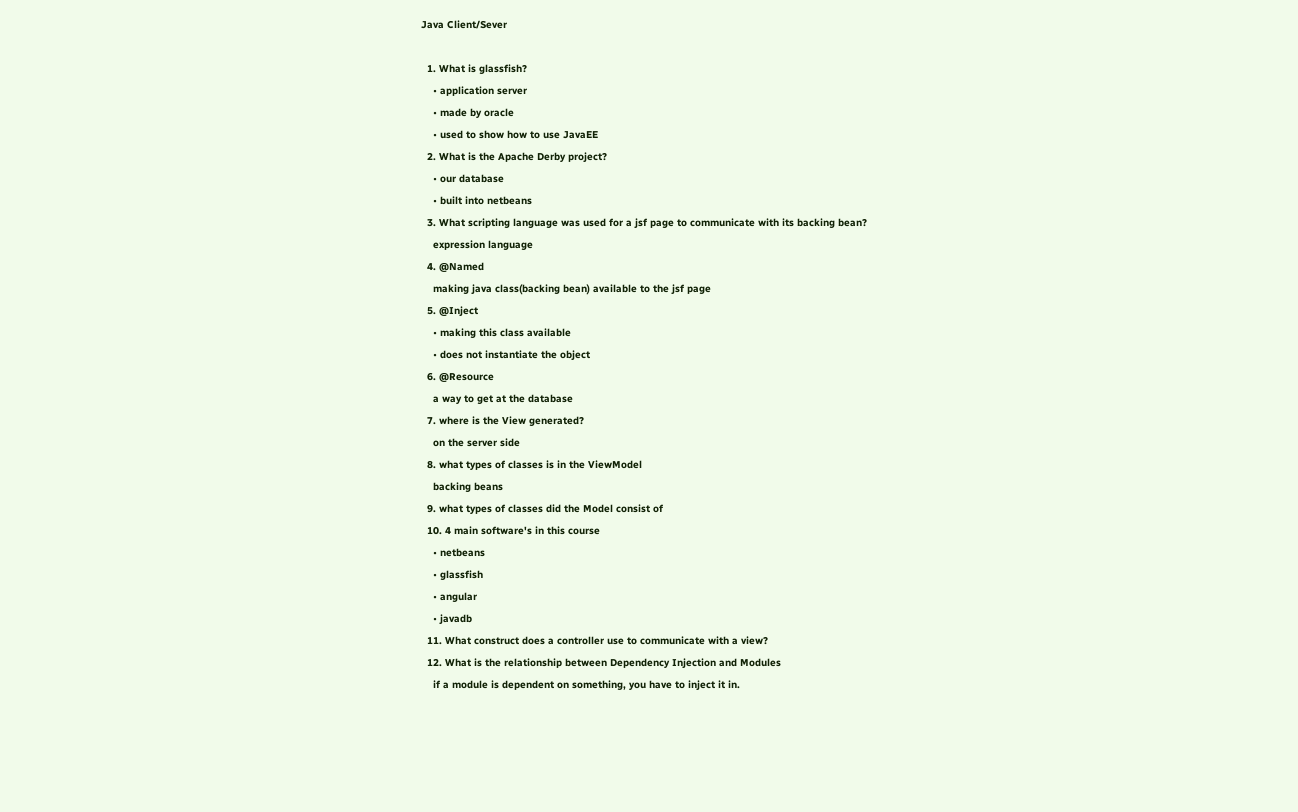Java Client/Sever

  1. What is glassfish?
    • application server
    • made by oracle
    • used to show how to use JavaEE
  2. What is the Apache Derby project?
    • our database
    • built into netbeans
  3. What scripting language was used for a jsf page to communicate with its backing bean?
    expression language
  4. @Named
    making java class(backing bean) available to the jsf page
  5. @Inject
    • making this class available
    • does not instantiate the object
  6. @Resource
    a way to get at the database
  7. where is the View generated?
    on the server side
  8. what types of classes is in the ViewModel
    backing beans
  9. what types of classes did the Model consist of
  10. 4 main software's in this course
    • netbeans
    • glassfish
    • angular
    • javadb
  11. What construct does a controller use to communicate with a view?
  12. What is the relationship between Dependency Injection and Modules
    if a module is dependent on something, you have to inject it in.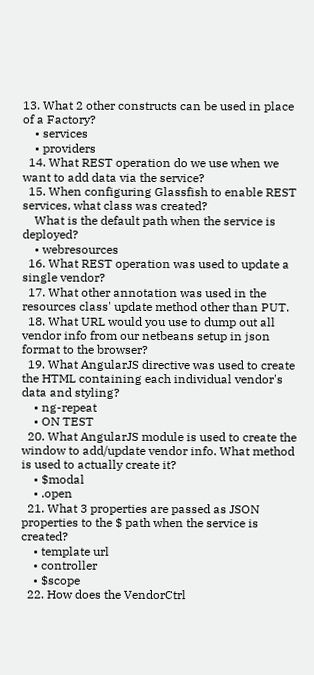13. What 2 other constructs can be used in place of a Factory?
    • services
    • providers
  14. What REST operation do we use when we want to add data via the service?
  15. When configuring Glassfish to enable REST services, what class was created?
    What is the default path when the service is deployed?
    • webresources
  16. What REST operation was used to update a single vendor?
  17. What other annotation was used in the resources class' update method other than PUT.
  18. What URL would you use to dump out all vendor info from our netbeans setup in json format to the browser?
  19. What AngularJS directive was used to create the HTML containing each individual vendor's data and styling?
    • ng-repeat
    • ON TEST
  20. What AngularJS module is used to create the window to add/update vendor info. What method is used to actually create it?
    • $modal
    • .open
  21. What 3 properties are passed as JSON properties to the $ path when the service is created?
    • template url
    • controller
    • $scope
  22. How does the VendorCtrl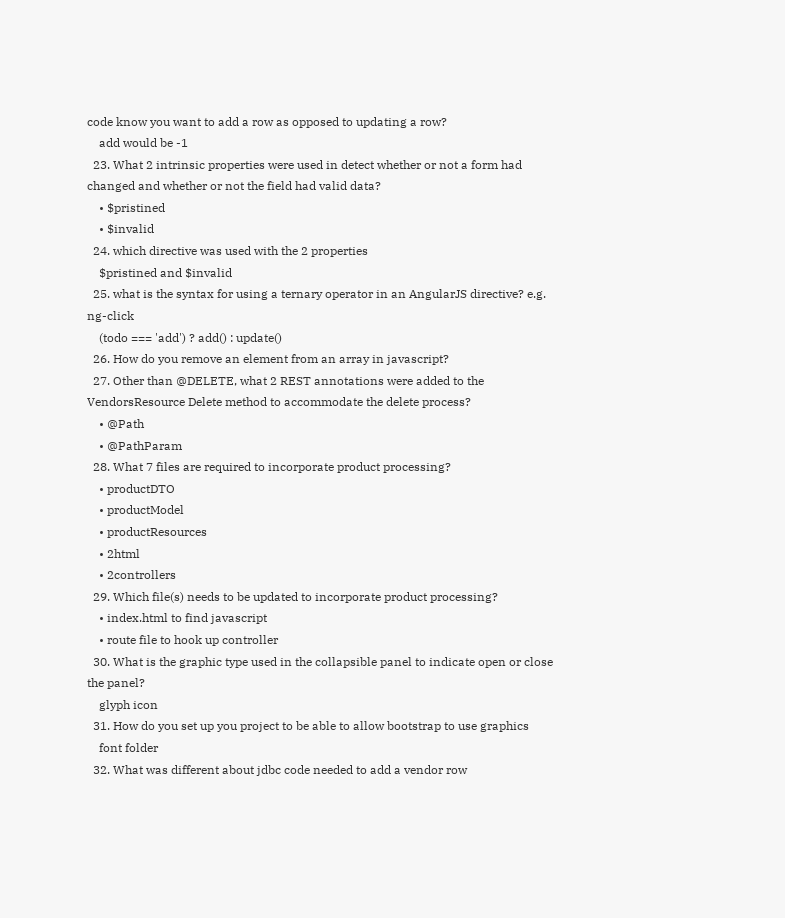code know you want to add a row as opposed to updating a row?
    add would be -1
  23. What 2 intrinsic properties were used in detect whether or not a form had changed and whether or not the field had valid data?
    • $pristined
    • $invalid
  24. which directive was used with the 2 properties
    $pristined and $invalid
  25. what is the syntax for using a ternary operator in an AngularJS directive? e.g. ng-click
    (todo === 'add') ? add() : update()
  26. How do you remove an element from an array in javascript?
  27. Other than @DELETE, what 2 REST annotations were added to the VendorsResource Delete method to accommodate the delete process?
    • @Path
    • @PathParam
  28. What 7 files are required to incorporate product processing?
    • productDTO
    • productModel
    • productResources
    • 2html
    • 2controllers
  29. Which file(s) needs to be updated to incorporate product processing?
    • index.html to find javascript
    • route file to hook up controller
  30. What is the graphic type used in the collapsible panel to indicate open or close the panel?
    glyph icon
  31. How do you set up you project to be able to allow bootstrap to use graphics
    font folder
  32. What was different about jdbc code needed to add a vendor row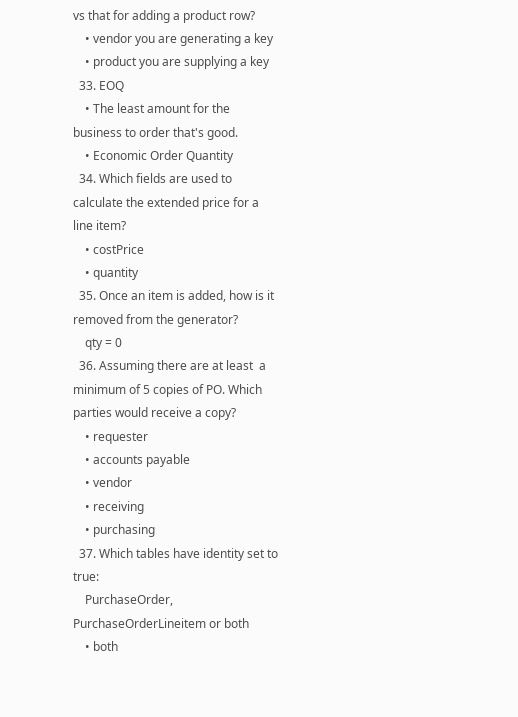vs that for adding a product row?
    • vendor you are generating a key
    • product you are supplying a key
  33. EOQ
    • The least amount for the business to order that's good.
    • Economic Order Quantity
  34. Which fields are used to calculate the extended price for a line item?
    • costPrice
    • quantity
  35. Once an item is added, how is it removed from the generator?
    qty = 0
  36. Assuming there are at least  a minimum of 5 copies of PO. Which parties would receive a copy?
    • requester
    • accounts payable
    • vendor
    • receiving
    • purchasing
  37. Which tables have identity set to true:
    PurchaseOrder, PurchaseOrderLineitem or both
    • both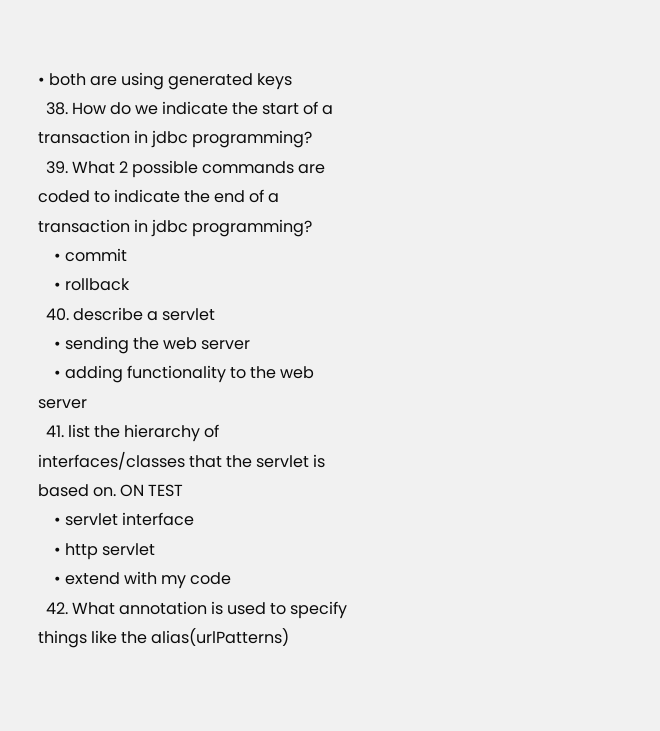• both are using generated keys
  38. How do we indicate the start of a transaction in jdbc programming?
  39. What 2 possible commands are coded to indicate the end of a transaction in jdbc programming?
    • commit
    • rollback
  40. describe a servlet
    • sending the web server
    • adding functionality to the web server
  41. list the hierarchy of interfaces/classes that the servlet is based on. ON TEST
    • servlet interface
    • http servlet
    • extend with my code
  42. What annotation is used to specify things like the alias(urlPatterns)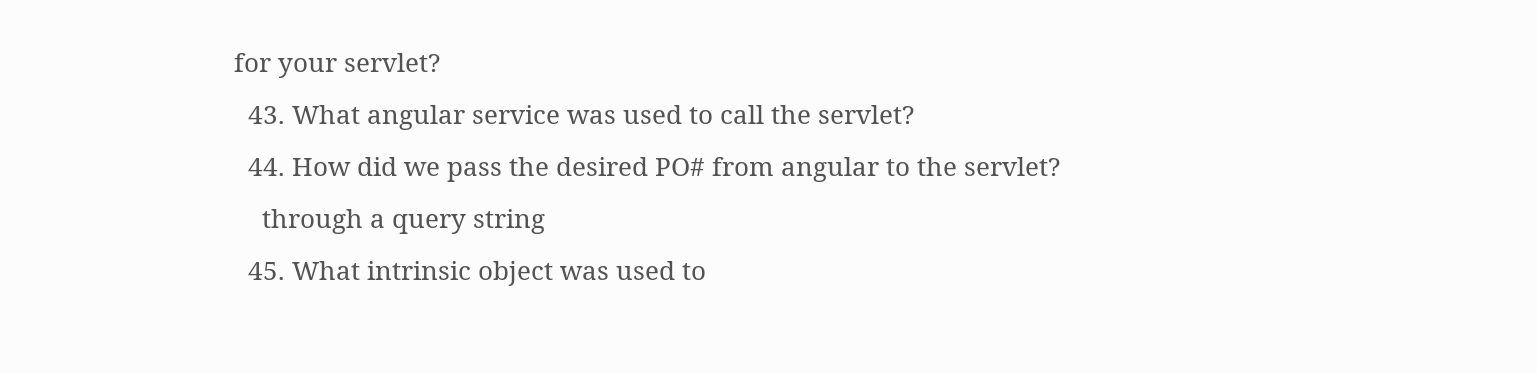for your servlet?
  43. What angular service was used to call the servlet?
  44. How did we pass the desired PO# from angular to the servlet?
    through a query string
  45. What intrinsic object was used to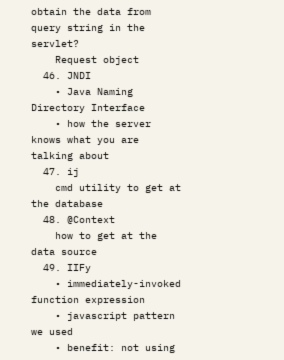obtain the data from query string in the servlet?
    Request object
  46. JNDI
    • Java Naming Directory Interface
    • how the server knows what you are talking about
  47. ij
    cmd utility to get at the database
  48. @Context
    how to get at the data source
  49. IIFy
    • immediately-invoked function expression
    • javascript pattern we used
    • benefit: not using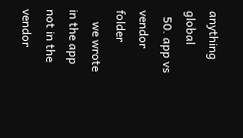anything global
  50. app vs vendor folder
    we wrote in the app not in the vendor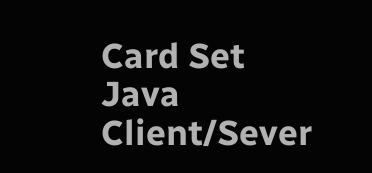Card Set
Java Client/Sever